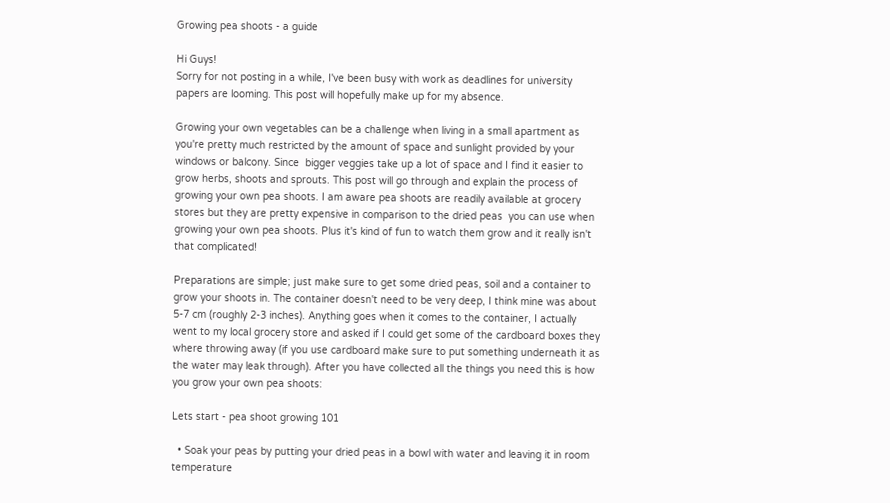Growing pea shoots - a guide

Hi Guys!
Sorry for not posting in a while, I've been busy with work as deadlines for university papers are looming. This post will hopefully make up for my absence.

Growing your own vegetables can be a challenge when living in a small apartment as you're pretty much restricted by the amount of space and sunlight provided by your windows or balcony. Since  bigger veggies take up a lot of space and I find it easier to grow herbs, shoots and sprouts. This post will go through and explain the process of growing your own pea shoots. I am aware pea shoots are readily available at grocery stores but they are pretty expensive in comparison to the dried peas  you can use when growing your own pea shoots. Plus it's kind of fun to watch them grow and it really isn't that complicated!

Preparations are simple; just make sure to get some dried peas, soil and a container to grow your shoots in. The container doesn't need to be very deep, I think mine was about 5-7 cm (roughly 2-3 inches). Anything goes when it comes to the container, I actually went to my local grocery store and asked if I could get some of the cardboard boxes they where throwing away (if you use cardboard make sure to put something underneath it as the water may leak through). After you have collected all the things you need this is how you grow your own pea shoots:

Lets start - pea shoot growing 101

  • Soak your peas by putting your dried peas in a bowl with water and leaving it in room temperature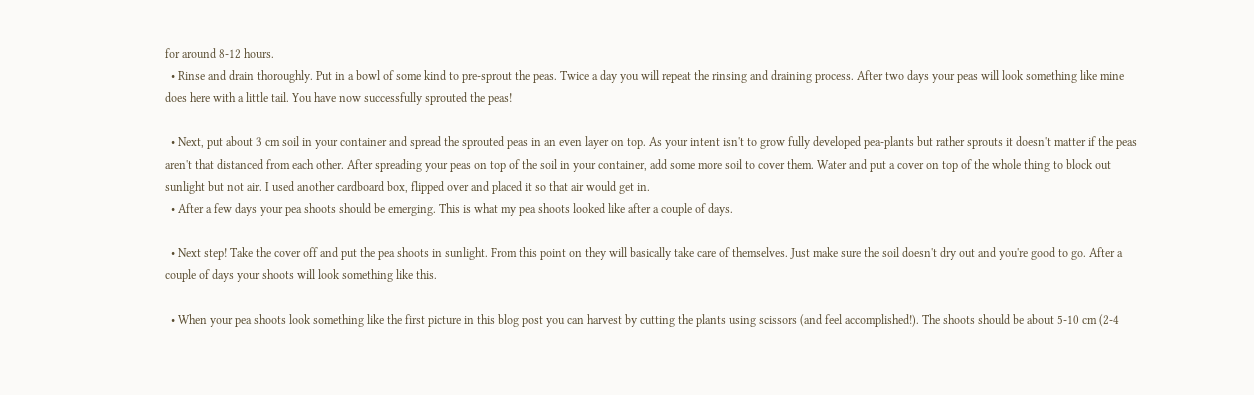for around 8-12 hours.
  • Rinse and drain thoroughly. Put in a bowl of some kind to pre-sprout the peas. Twice a day you will repeat the rinsing and draining process. After two days your peas will look something like mine does here with a little tail. You have now successfully sprouted the peas!

  • Next, put about 3 cm soil in your container and spread the sprouted peas in an even layer on top. As your intent isn't to grow fully developed pea-plants but rather sprouts it doesn't matter if the peas aren't that distanced from each other. After spreading your peas on top of the soil in your container, add some more soil to cover them. Water and put a cover on top of the whole thing to block out sunlight but not air. I used another cardboard box, flipped over and placed it so that air would get in.
  • After a few days your pea shoots should be emerging. This is what my pea shoots looked like after a couple of days.

  • Next step! Take the cover off and put the pea shoots in sunlight. From this point on they will basically take care of themselves. Just make sure the soil doesn't dry out and you're good to go. After a couple of days your shoots will look something like this.

  • When your pea shoots look something like the first picture in this blog post you can harvest by cutting the plants using scissors (and feel accomplished!). The shoots should be about 5-10 cm (2-4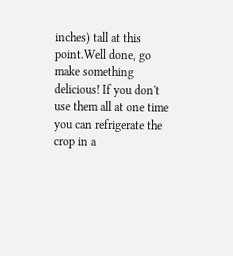inches) tall at this point.Well done, go make something delicious! If you don't use them all at one time you can refrigerate the crop in a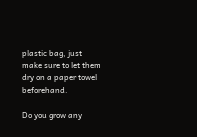plastic bag, just make sure to let them dry on a paper towel beforehand.

Do you grow any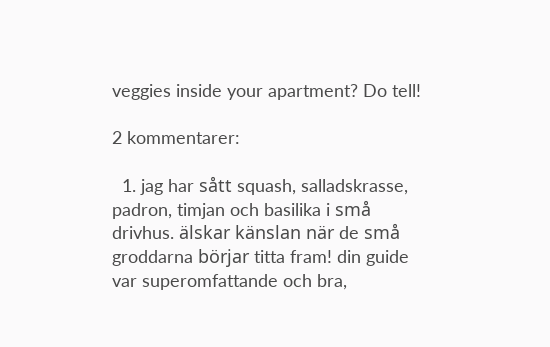veggies inside your apartment? Do tell!

2 kommentarer:

  1. jag har sått squash, salladskrasse, padron, timjan och basilika i små drivhus. älskar känslan när de små groddarna börjar titta fram! din guide var superomfattande och bra,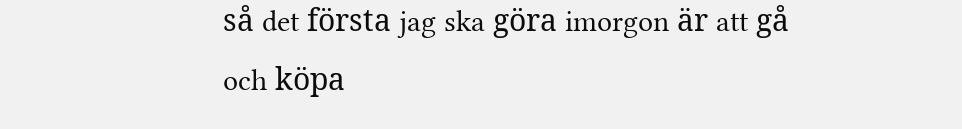så det första jag ska göra imorgon är att gå och köpa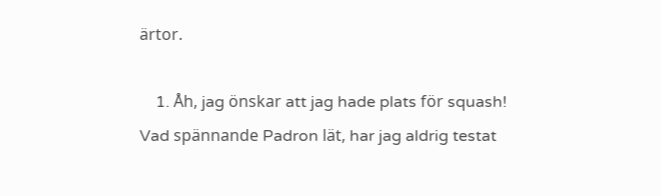ärtor.

    1. Åh, jag önskar att jag hade plats för squash! Vad spännande Padron lät, har jag aldrig testat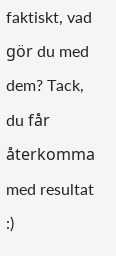faktiskt, vad gör du med dem? Tack, du får återkomma med resultat :)